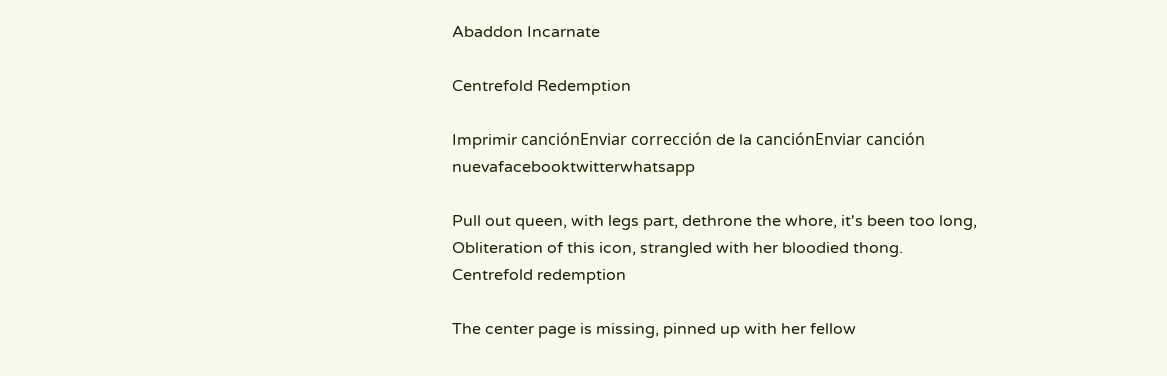Abaddon Incarnate

Centrefold Redemption

Imprimir canciónEnviar corrección de la canciónEnviar canción nuevafacebooktwitterwhatsapp

Pull out queen, with legs part, dethrone the whore, it's been too long,
Obliteration of this icon, strangled with her bloodied thong.
Centrefold redemption

The center page is missing, pinned up with her fellow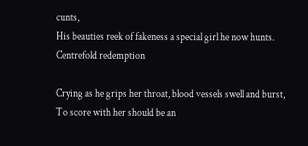cunts,
His beauties reek of fakeness a special girl he now hunts.
Centrefold redemption

Crying as he grips her throat, blood vessels swell and burst,
To score with her should be an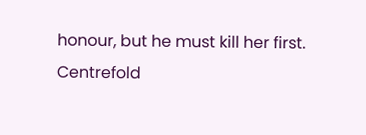honour, but he must kill her first.
Centrefold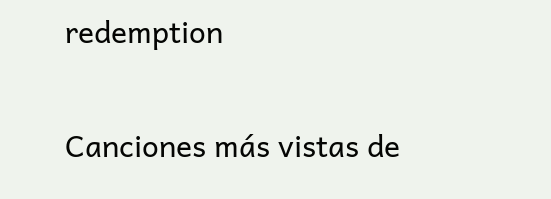redemption

Canciones más vistas de